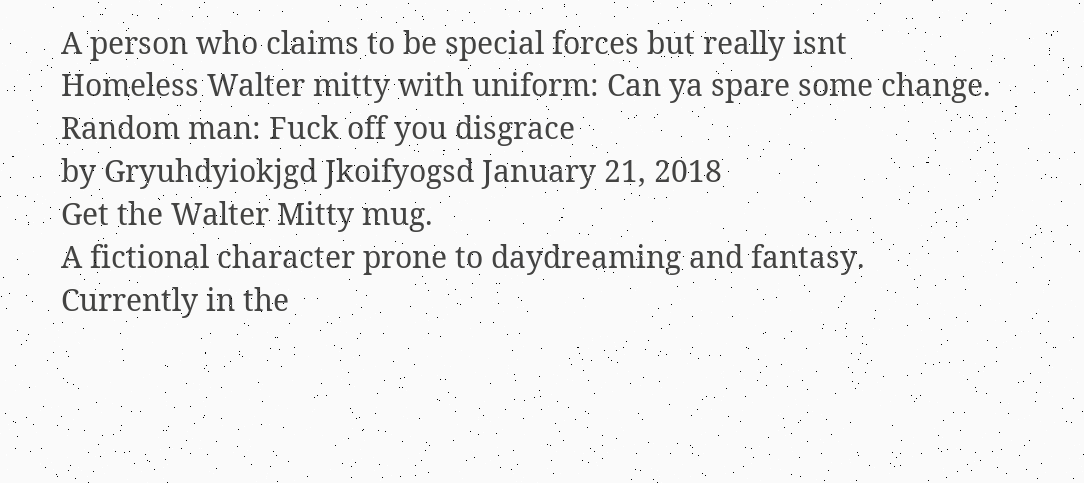A person who claims to be special forces but really isnt
Homeless Walter mitty with uniform: Can ya spare some change.
Random man: Fuck off you disgrace
by Gryuhdyiokjgd Jkoifyogsd January 21, 2018
Get the Walter Mitty mug.
A fictional character prone to daydreaming and fantasy. Currently in the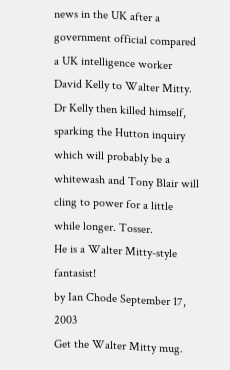news in the UK after a government official compared a UK intelligence worker David Kelly to Walter Mitty. Dr Kelly then killed himself, sparking the Hutton inquiry which will probably be a whitewash and Tony Blair will cling to power for a little while longer. Tosser.
He is a Walter Mitty-style fantasist!
by Ian Chode September 17, 2003
Get the Walter Mitty mug.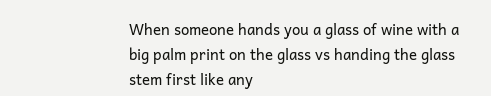When someone hands you a glass of wine with a big palm print on the glass vs handing the glass stem first like any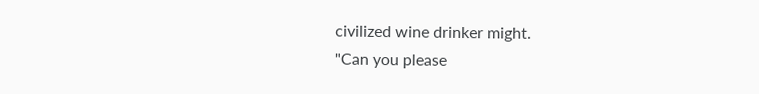civilized wine drinker might.
"Can you please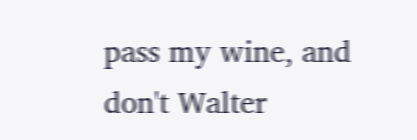pass my wine, and don't Walter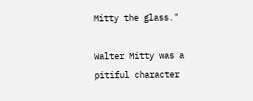Mitty the glass."

Walter Mitty was a pitiful character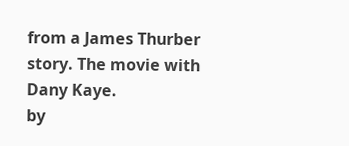from a James Thurber story. The movie with Dany Kaye.
by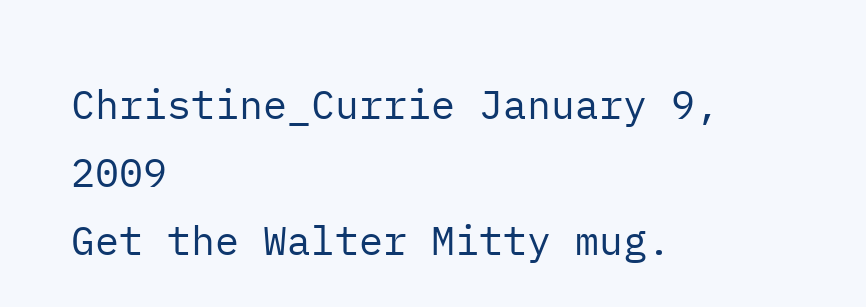Christine_Currie January 9, 2009
Get the Walter Mitty mug.